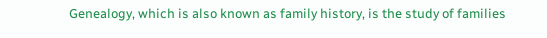Genealogy, which is also known as family history, is the study of families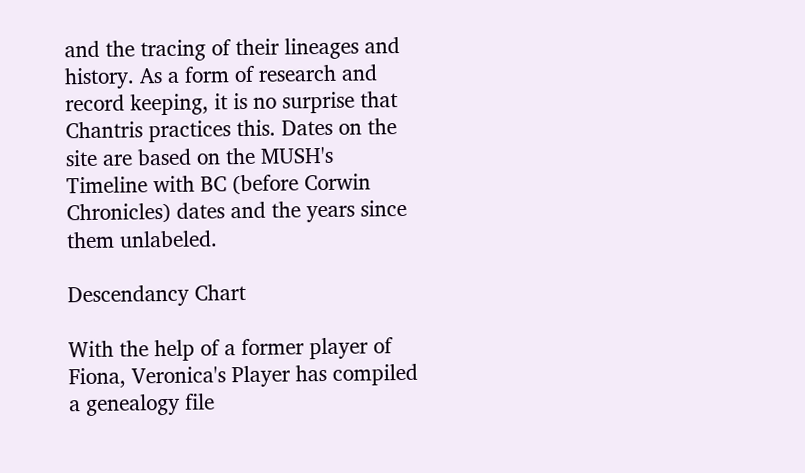and the tracing of their lineages and history. As a form of research and record keeping, it is no surprise that Chantris practices this. Dates on the site are based on the MUSH's Timeline with BC (before Corwin Chronicles) dates and the years since them unlabeled.

Descendancy Chart

With the help of a former player of Fiona, Veronica's Player has compiled a genealogy file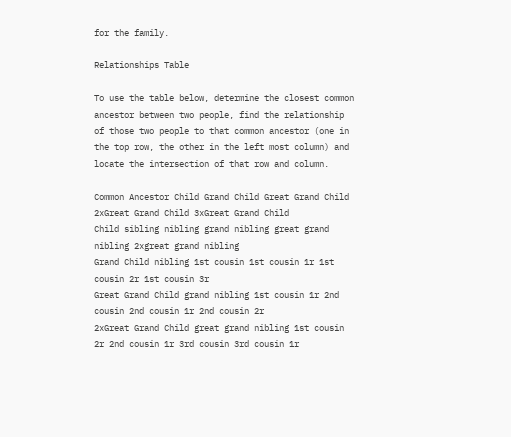for the family.

Relationships Table

To use the table below, determine the closest common ancestor between two people, find the relationship of those two people to that common ancestor (one in the top row, the other in the left most column) and locate the intersection of that row and column.

Common Ancestor Child Grand Child Great Grand Child 2xGreat Grand Child 3xGreat Grand Child
Child sibling nibling grand nibling great grand nibling 2xgreat grand nibling
Grand Child nibling 1st cousin 1st cousin 1r 1st cousin 2r 1st cousin 3r
Great Grand Child grand nibling 1st cousin 1r 2nd cousin 2nd cousin 1r 2nd cousin 2r
2xGreat Grand Child great grand nibling 1st cousin 2r 2nd cousin 1r 3rd cousin 3rd cousin 1r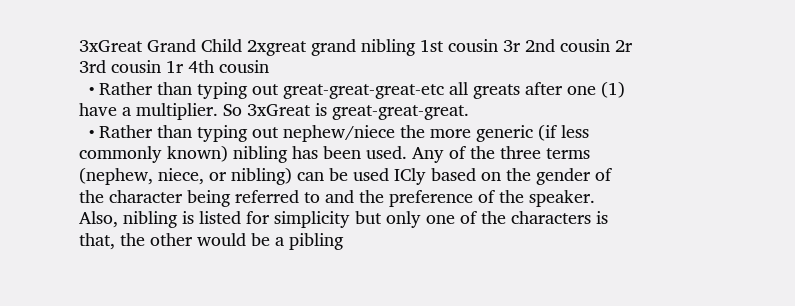3xGreat Grand Child 2xgreat grand nibling 1st cousin 3r 2nd cousin 2r 3rd cousin 1r 4th cousin
  • Rather than typing out great-great-great-etc all greats after one (1) have a multiplier. So 3xGreat is great-great-great.
  • Rather than typing out nephew/niece the more generic (if less commonly known) nibling has been used. Any of the three terms (nephew, niece, or nibling) can be used ICly based on the gender of the character being referred to and the preference of the speaker. Also, nibling is listed for simplicity but only one of the characters is that, the other would be a pibling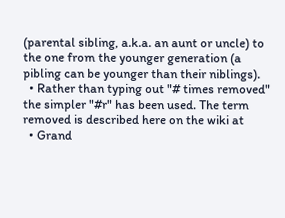(parental sibling, a.k.a. an aunt or uncle) to the one from the younger generation (a pibling can be younger than their niblings).
  • Rather than typing out "# times removed" the simpler "#r" has been used. The term removed is described here on the wiki at
  • Grand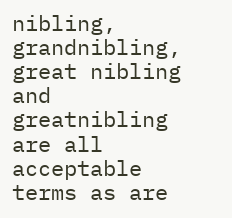nibling, grandnibling, great nibling and greatnibling are all acceptable terms as are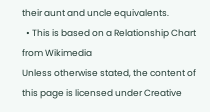their aunt and uncle equivalents.
  • This is based on a Relationship Chart from Wikimedia
Unless otherwise stated, the content of this page is licensed under Creative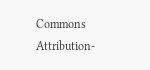Commons Attribution-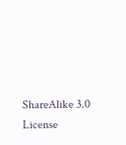ShareAlike 3.0 License